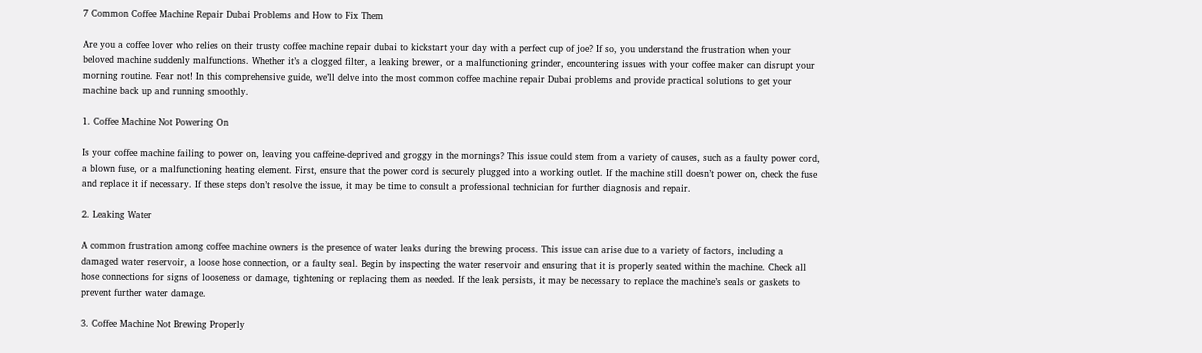7 Common Coffee Machine Repair Dubai Problems and How to Fix Them

Are you a coffee lover who relies on their trusty coffee machine repair dubai to kickstart your day with a perfect cup of joe? If so, you understand the frustration when your beloved machine suddenly malfunctions. Whether it’s a clogged filter, a leaking brewer, or a malfunctioning grinder, encountering issues with your coffee maker can disrupt your morning routine. Fear not! In this comprehensive guide, we’ll delve into the most common coffee machine repair Dubai problems and provide practical solutions to get your machine back up and running smoothly.

1. Coffee Machine Not Powering On

Is your coffee machine failing to power on, leaving you caffeine-deprived and groggy in the mornings? This issue could stem from a variety of causes, such as a faulty power cord, a blown fuse, or a malfunctioning heating element. First, ensure that the power cord is securely plugged into a working outlet. If the machine still doesn’t power on, check the fuse and replace it if necessary. If these steps don’t resolve the issue, it may be time to consult a professional technician for further diagnosis and repair.

2. Leaking Water

A common frustration among coffee machine owners is the presence of water leaks during the brewing process. This issue can arise due to a variety of factors, including a damaged water reservoir, a loose hose connection, or a faulty seal. Begin by inspecting the water reservoir and ensuring that it is properly seated within the machine. Check all hose connections for signs of looseness or damage, tightening or replacing them as needed. If the leak persists, it may be necessary to replace the machine’s seals or gaskets to prevent further water damage.

3. Coffee Machine Not Brewing Properly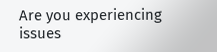Are you experiencing issues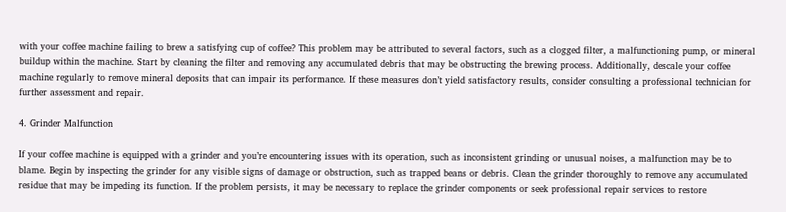with your coffee machine failing to brew a satisfying cup of coffee? This problem may be attributed to several factors, such as a clogged filter, a malfunctioning pump, or mineral buildup within the machine. Start by cleaning the filter and removing any accumulated debris that may be obstructing the brewing process. Additionally, descale your coffee machine regularly to remove mineral deposits that can impair its performance. If these measures don’t yield satisfactory results, consider consulting a professional technician for further assessment and repair.

4. Grinder Malfunction

If your coffee machine is equipped with a grinder and you’re encountering issues with its operation, such as inconsistent grinding or unusual noises, a malfunction may be to blame. Begin by inspecting the grinder for any visible signs of damage or obstruction, such as trapped beans or debris. Clean the grinder thoroughly to remove any accumulated residue that may be impeding its function. If the problem persists, it may be necessary to replace the grinder components or seek professional repair services to restore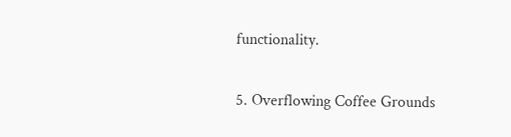functionality.

5. Overflowing Coffee Grounds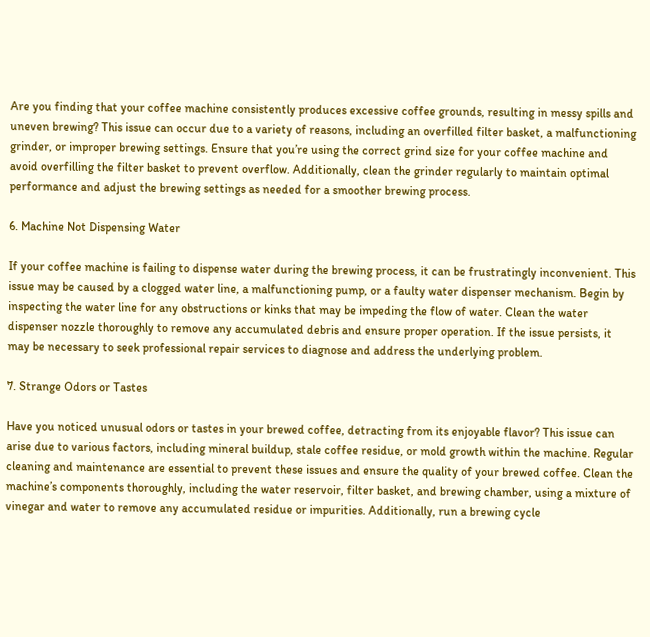Are you finding that your coffee machine consistently produces excessive coffee grounds, resulting in messy spills and uneven brewing? This issue can occur due to a variety of reasons, including an overfilled filter basket, a malfunctioning grinder, or improper brewing settings. Ensure that you’re using the correct grind size for your coffee machine and avoid overfilling the filter basket to prevent overflow. Additionally, clean the grinder regularly to maintain optimal performance and adjust the brewing settings as needed for a smoother brewing process.

6. Machine Not Dispensing Water

If your coffee machine is failing to dispense water during the brewing process, it can be frustratingly inconvenient. This issue may be caused by a clogged water line, a malfunctioning pump, or a faulty water dispenser mechanism. Begin by inspecting the water line for any obstructions or kinks that may be impeding the flow of water. Clean the water dispenser nozzle thoroughly to remove any accumulated debris and ensure proper operation. If the issue persists, it may be necessary to seek professional repair services to diagnose and address the underlying problem.

7. Strange Odors or Tastes

Have you noticed unusual odors or tastes in your brewed coffee, detracting from its enjoyable flavor? This issue can arise due to various factors, including mineral buildup, stale coffee residue, or mold growth within the machine. Regular cleaning and maintenance are essential to prevent these issues and ensure the quality of your brewed coffee. Clean the machine’s components thoroughly, including the water reservoir, filter basket, and brewing chamber, using a mixture of vinegar and water to remove any accumulated residue or impurities. Additionally, run a brewing cycle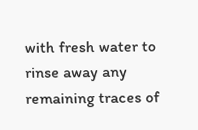with fresh water to rinse away any remaining traces of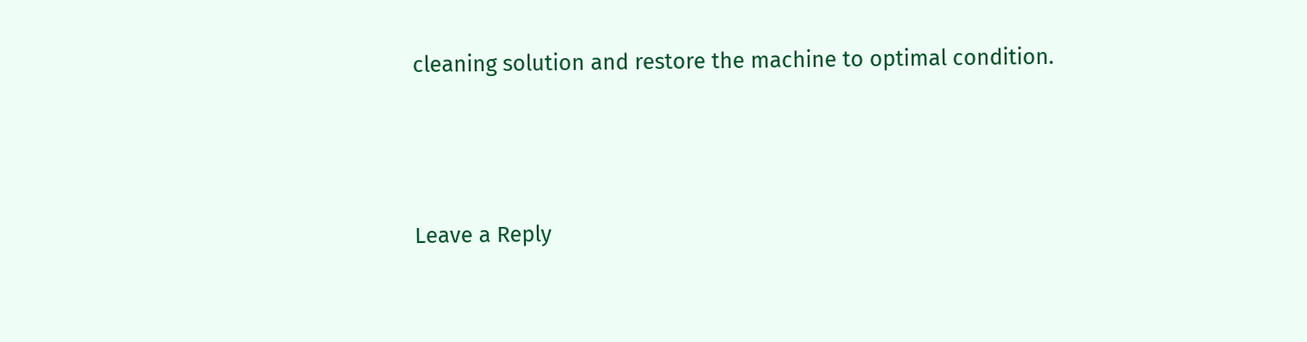cleaning solution and restore the machine to optimal condition.



Leave a Reply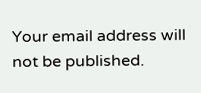Your email address will not be published.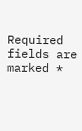Required fields are marked *